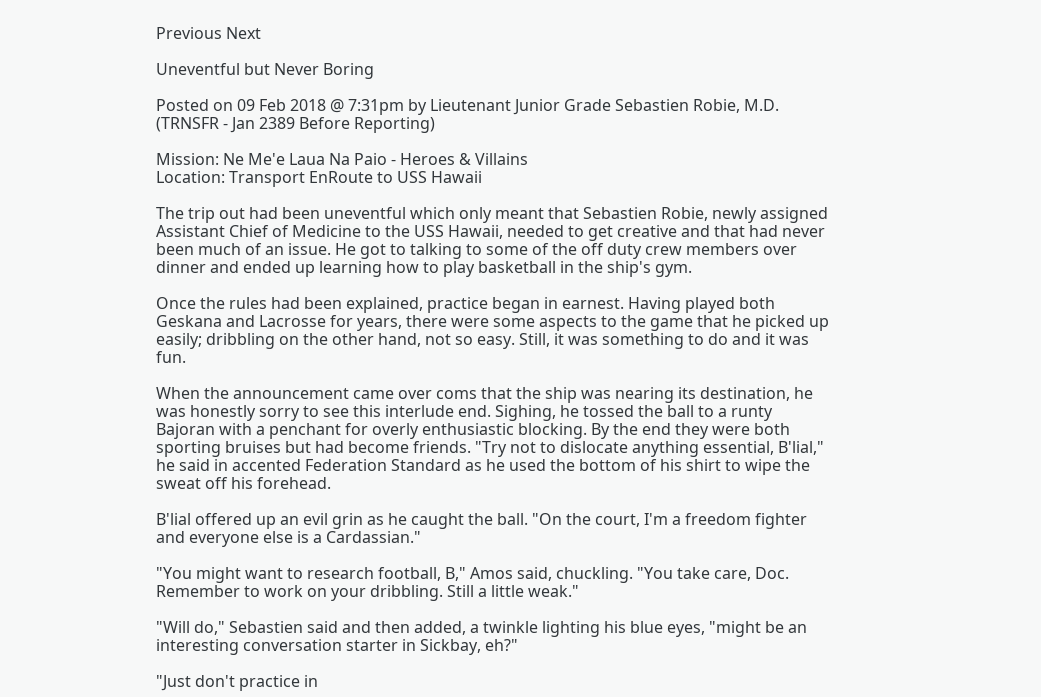Previous Next

Uneventful but Never Boring

Posted on 09 Feb 2018 @ 7:31pm by Lieutenant Junior Grade Sebastien Robie, M.D. (TRNSFR - Jan 2389 Before Reporting)

Mission: Ne Me'e Laua Na Paio - Heroes & Villains
Location: Transport EnRoute to USS Hawaii

The trip out had been uneventful which only meant that Sebastien Robie, newly assigned Assistant Chief of Medicine to the USS Hawaii, needed to get creative and that had never been much of an issue. He got to talking to some of the off duty crew members over dinner and ended up learning how to play basketball in the ship's gym.

Once the rules had been explained, practice began in earnest. Having played both Geskana and Lacrosse for years, there were some aspects to the game that he picked up easily; dribbling on the other hand, not so easy. Still, it was something to do and it was fun.

When the announcement came over coms that the ship was nearing its destination, he was honestly sorry to see this interlude end. Sighing, he tossed the ball to a runty Bajoran with a penchant for overly enthusiastic blocking. By the end they were both sporting bruises but had become friends. "Try not to dislocate anything essential, B'lial," he said in accented Federation Standard as he used the bottom of his shirt to wipe the sweat off his forehead.

B'lial offered up an evil grin as he caught the ball. "On the court, I'm a freedom fighter and everyone else is a Cardassian."

"You might want to research football, B," Amos said, chuckling. "You take care, Doc. Remember to work on your dribbling. Still a little weak."

"Will do," Sebastien said and then added, a twinkle lighting his blue eyes, "might be an interesting conversation starter in Sickbay, eh?"

"Just don't practice in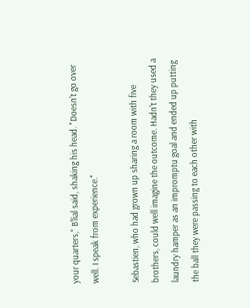your quarters," B'lial said, shaking his head. "Doesn't go over well. I speak from experience."

Sebastien, who had grown up sharing a room with five brothers, could well imagine the outcome. Hadn't they used a laundry hamper as an impromptu goal and ended up putting the ball they were passing to each other with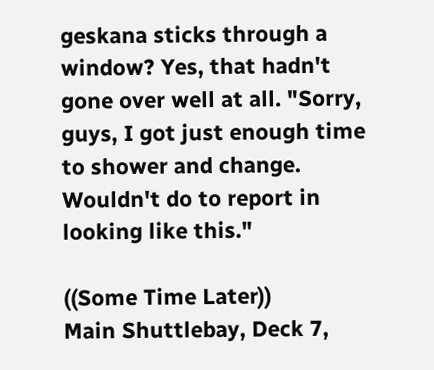geskana sticks through a window? Yes, that hadn't gone over well at all. "Sorry, guys, I got just enough time to shower and change. Wouldn't do to report in looking like this."

((Some Time Later))
Main Shuttlebay, Deck 7,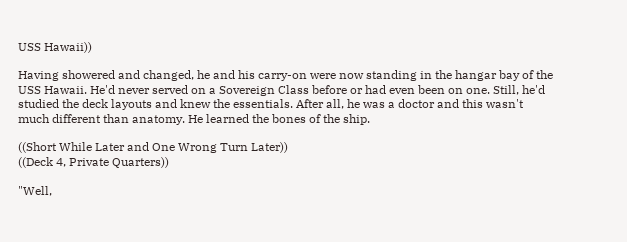USS Hawaii))

Having showered and changed, he and his carry-on were now standing in the hangar bay of the USS Hawaii. He'd never served on a Sovereign Class before or had even been on one. Still, he'd studied the deck layouts and knew the essentials. After all, he was a doctor and this wasn't much different than anatomy. He learned the bones of the ship.

((Short While Later and One Wrong Turn Later))
((Deck 4, Private Quarters))

"Well,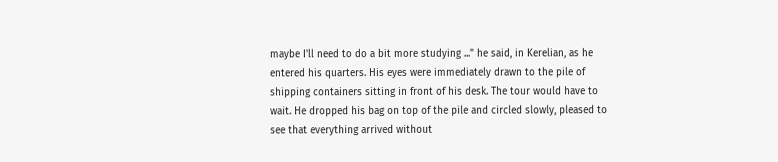maybe I'll need to do a bit more studying ..." he said, in Kerelian, as he entered his quarters. His eyes were immediately drawn to the pile of shipping containers sitting in front of his desk. The tour would have to wait. He dropped his bag on top of the pile and circled slowly, pleased to see that everything arrived without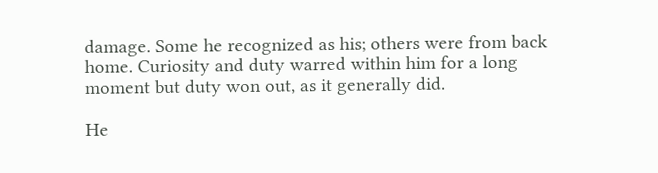damage. Some he recognized as his; others were from back home. Curiosity and duty warred within him for a long moment but duty won out, as it generally did.

He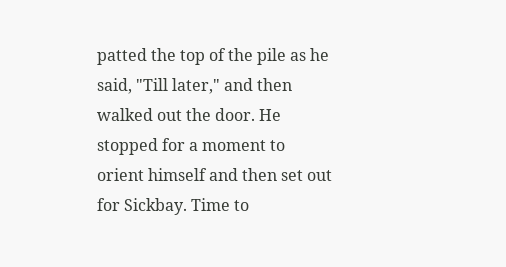patted the top of the pile as he said, "Till later," and then walked out the door. He stopped for a moment to orient himself and then set out for Sickbay. Time to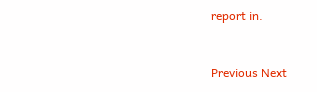report in.


Previous Next